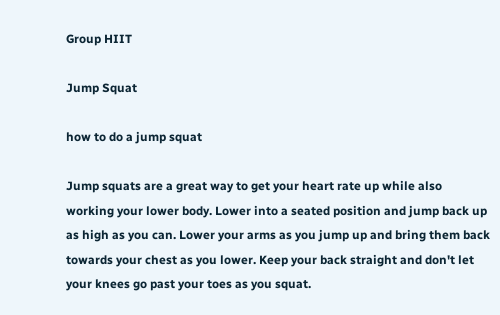Group HIIT

Jump Squat

how to do a jump squat

Jump squats are a great way to get your heart rate up while also working your lower body. Lower into a seated position and jump back up as high as you can. Lower your arms as you jump up and bring them back towards your chest as you lower. Keep your back straight and don't let your knees go past your toes as you squat.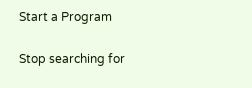Start a Program

Stop searching for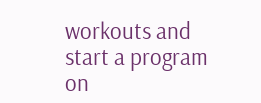workouts and start a program on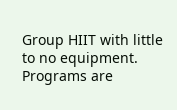Group HIIT with little to no equipment. Programs are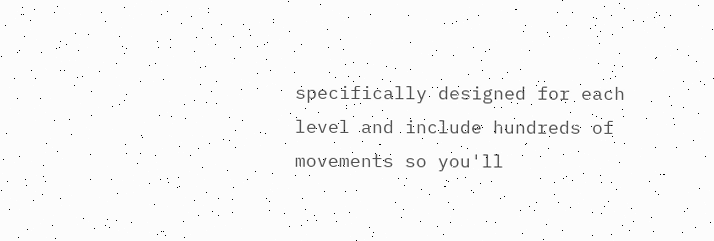specifically designed for each level and include hundreds of movements so you'll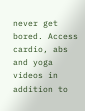never get bored. Access cardio, abs and yoga videos in addition to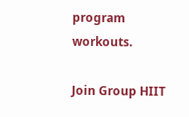program workouts.

Join Group HIIT